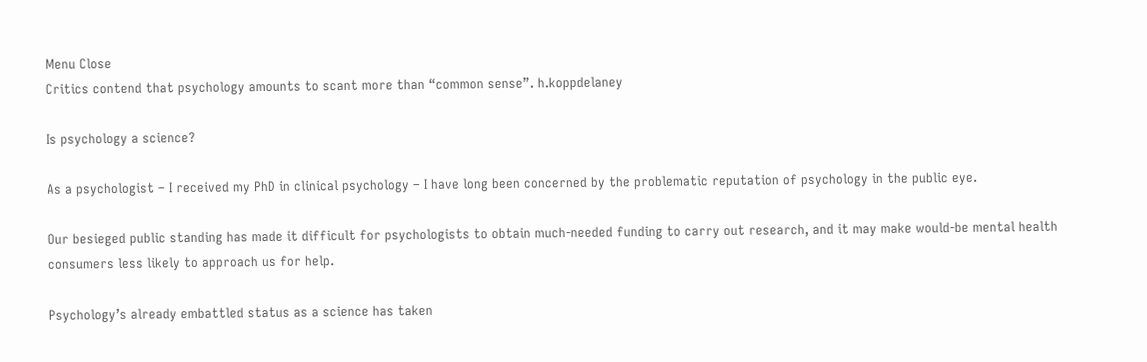Menu Close
Critics contend that psychology amounts to scant more than “common sense”. h.koppdelaney

Is psychology a science?

As a psychologist – I received my PhD in clinical psychology – I have long been concerned by the problematic reputation of psychology in the public eye.

Our besieged public standing has made it difficult for psychologists to obtain much-needed funding to carry out research, and it may make would-be mental health consumers less likely to approach us for help.

Psychology’s already embattled status as a science has taken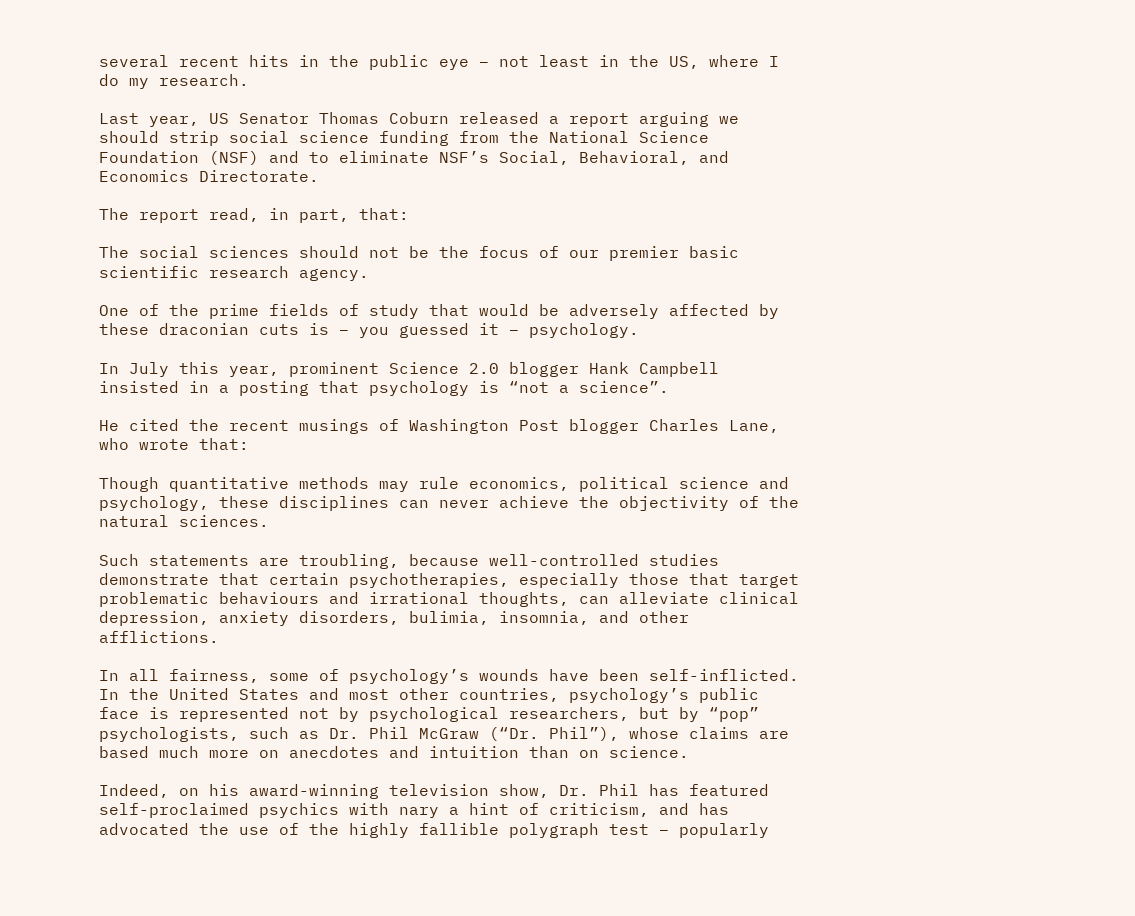several recent hits in the public eye – not least in the US, where I do my research.

Last year, US Senator Thomas Coburn released a report arguing we should strip social science funding from the National Science Foundation (NSF) and to eliminate NSF’s Social, Behavioral, and Economics Directorate.

The report read, in part, that:

The social sciences should not be the focus of our premier basic scientific research agency.

One of the prime fields of study that would be adversely affected by these draconian cuts is – you guessed it – psychology.

In July this year, prominent Science 2.0 blogger Hank Campbell insisted in a posting that psychology is “not a science”.

He cited the recent musings of Washington Post blogger Charles Lane, who wrote that:

Though quantitative methods may rule economics, political science and psychology, these disciplines can never achieve the objectivity of the natural sciences.

Such statements are troubling, because well-controlled studies demonstrate that certain psychotherapies, especially those that target problematic behaviours and irrational thoughts, can alleviate clinical depression, anxiety disorders, bulimia, insomnia, and other afflictions.

In all fairness, some of psychology’s wounds have been self-inflicted. In the United States and most other countries, psychology’s public face is represented not by psychological researchers, but by “pop” psychologists, such as Dr. Phil McGraw (“Dr. Phil”), whose claims are based much more on anecdotes and intuition than on science.

Indeed, on his award-winning television show, Dr. Phil has featured self-proclaimed psychics with nary a hint of criticism, and has advocated the use of the highly fallible polygraph test – popularly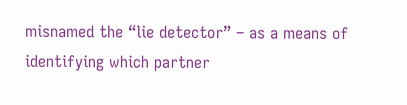misnamed the “lie detector” – as a means of identifying which partner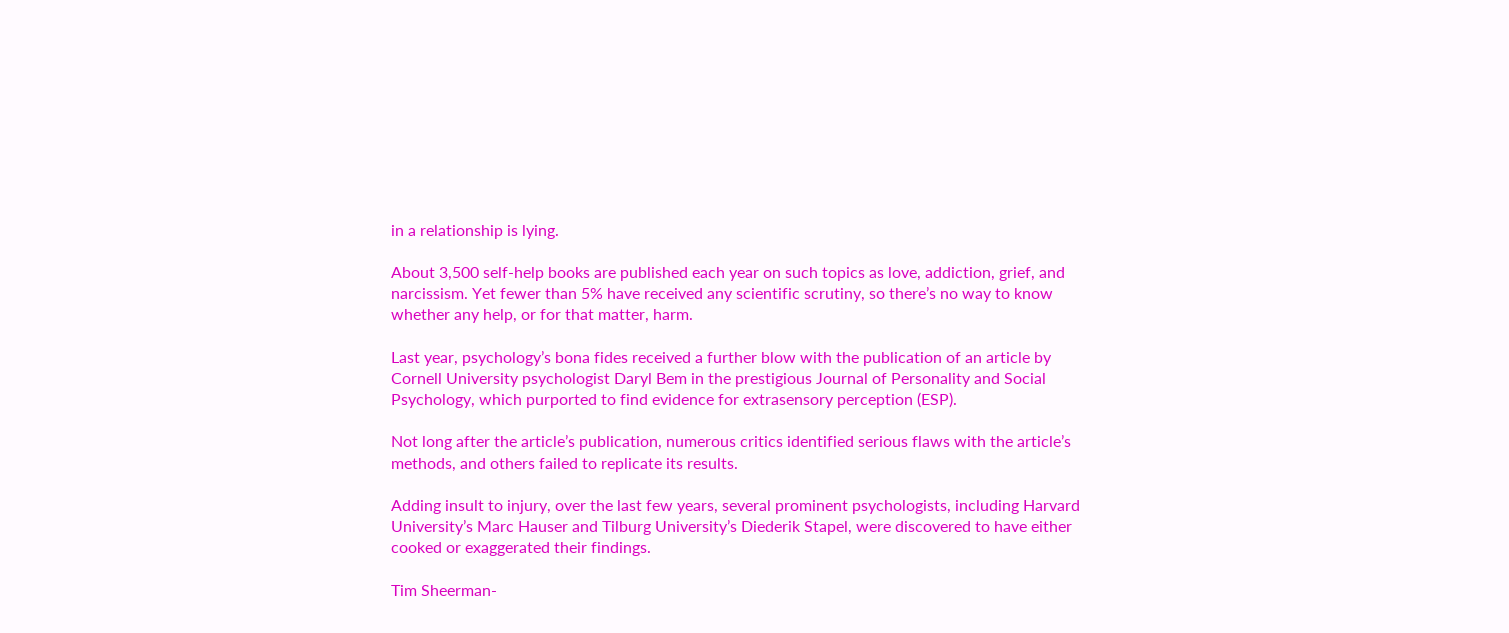in a relationship is lying.

About 3,500 self-help books are published each year on such topics as love, addiction, grief, and narcissism. Yet fewer than 5% have received any scientific scrutiny, so there’s no way to know whether any help, or for that matter, harm.

Last year, psychology’s bona fides received a further blow with the publication of an article by Cornell University psychologist Daryl Bem in the prestigious Journal of Personality and Social Psychology, which purported to find evidence for extrasensory perception (ESP).

Not long after the article’s publication, numerous critics identified serious flaws with the article’s methods, and others failed to replicate its results.

Adding insult to injury, over the last few years, several prominent psychologists, including Harvard University’s Marc Hauser and Tilburg University’s Diederik Stapel, were discovered to have either cooked or exaggerated their findings.

Tim Sheerman-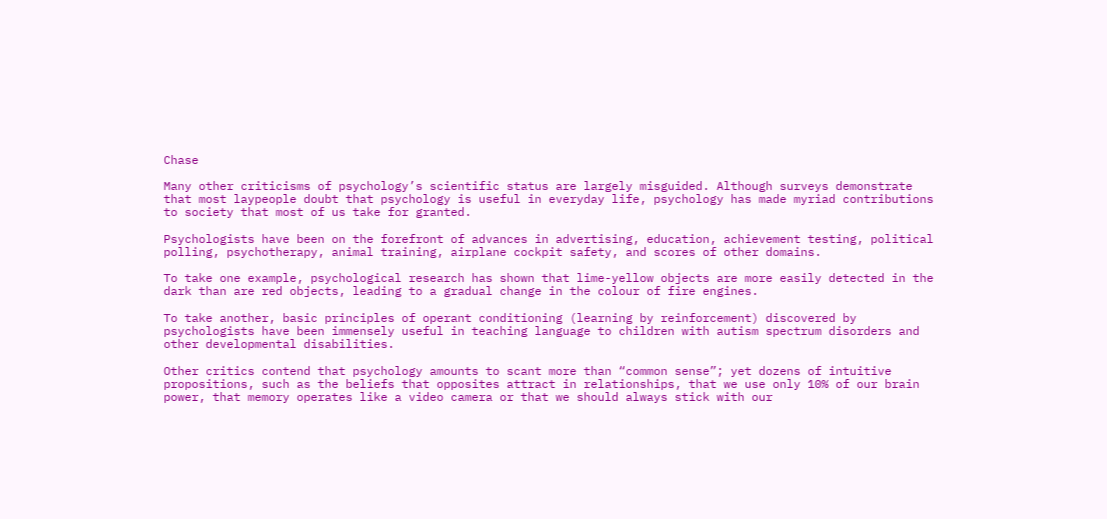Chase

Many other criticisms of psychology’s scientific status are largely misguided. Although surveys demonstrate that most laypeople doubt that psychology is useful in everyday life, psychology has made myriad contributions to society that most of us take for granted.

Psychologists have been on the forefront of advances in advertising, education, achievement testing, political polling, psychotherapy, animal training, airplane cockpit safety, and scores of other domains.

To take one example, psychological research has shown that lime-yellow objects are more easily detected in the dark than are red objects, leading to a gradual change in the colour of fire engines.

To take another, basic principles of operant conditioning (learning by reinforcement) discovered by psychologists have been immensely useful in teaching language to children with autism spectrum disorders and other developmental disabilities.

Other critics contend that psychology amounts to scant more than “common sense”; yet dozens of intuitive propositions, such as the beliefs that opposites attract in relationships, that we use only 10% of our brain power, that memory operates like a video camera or that we should always stick with our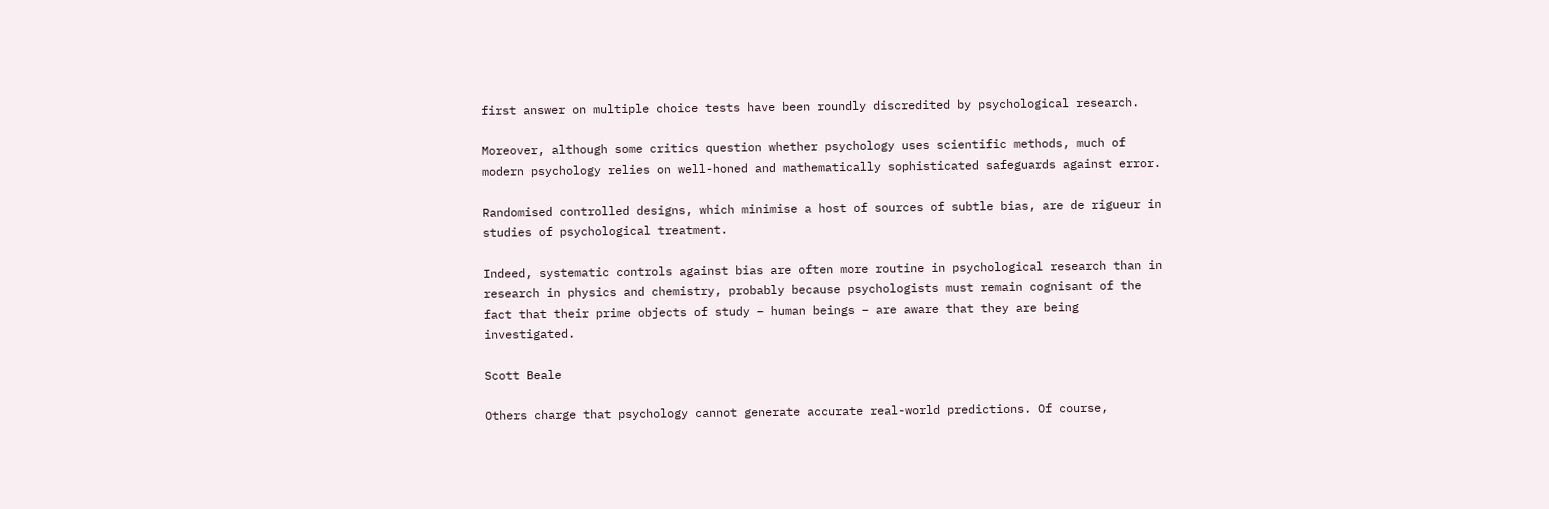first answer on multiple choice tests have been roundly discredited by psychological research.

Moreover, although some critics question whether psychology uses scientific methods, much of modern psychology relies on well-honed and mathematically sophisticated safeguards against error.

Randomised controlled designs, which minimise a host of sources of subtle bias, are de rigueur in studies of psychological treatment.

Indeed, systematic controls against bias are often more routine in psychological research than in research in physics and chemistry, probably because psychologists must remain cognisant of the fact that their prime objects of study – human beings – are aware that they are being investigated.

Scott Beale

Others charge that psychology cannot generate accurate real-world predictions. Of course,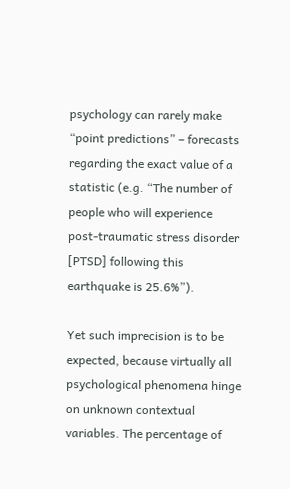psychology can rarely make “point predictions” – forecasts regarding the exact value of a statistic (e.g. “The number of people who will experience post-traumatic stress disorder [PTSD] following this earthquake is 25.6%”).

Yet such imprecision is to be expected, because virtually all psychological phenomena hinge on unknown contextual variables. The percentage of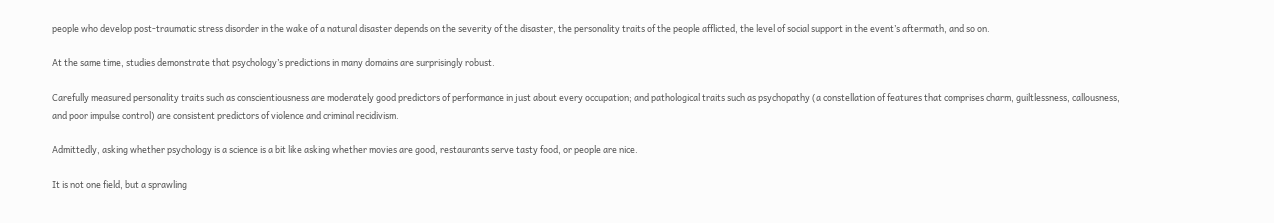people who develop post-traumatic stress disorder in the wake of a natural disaster depends on the severity of the disaster, the personality traits of the people afflicted, the level of social support in the event’s aftermath, and so on.

At the same time, studies demonstrate that psychology’s predictions in many domains are surprisingly robust.

Carefully measured personality traits such as conscientiousness are moderately good predictors of performance in just about every occupation; and pathological traits such as psychopathy (a constellation of features that comprises charm, guiltlessness, callousness, and poor impulse control) are consistent predictors of violence and criminal recidivism.

Admittedly, asking whether psychology is a science is a bit like asking whether movies are good, restaurants serve tasty food, or people are nice.

It is not one field, but a sprawling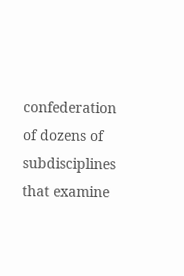confederation of dozens of subdisciplines that examine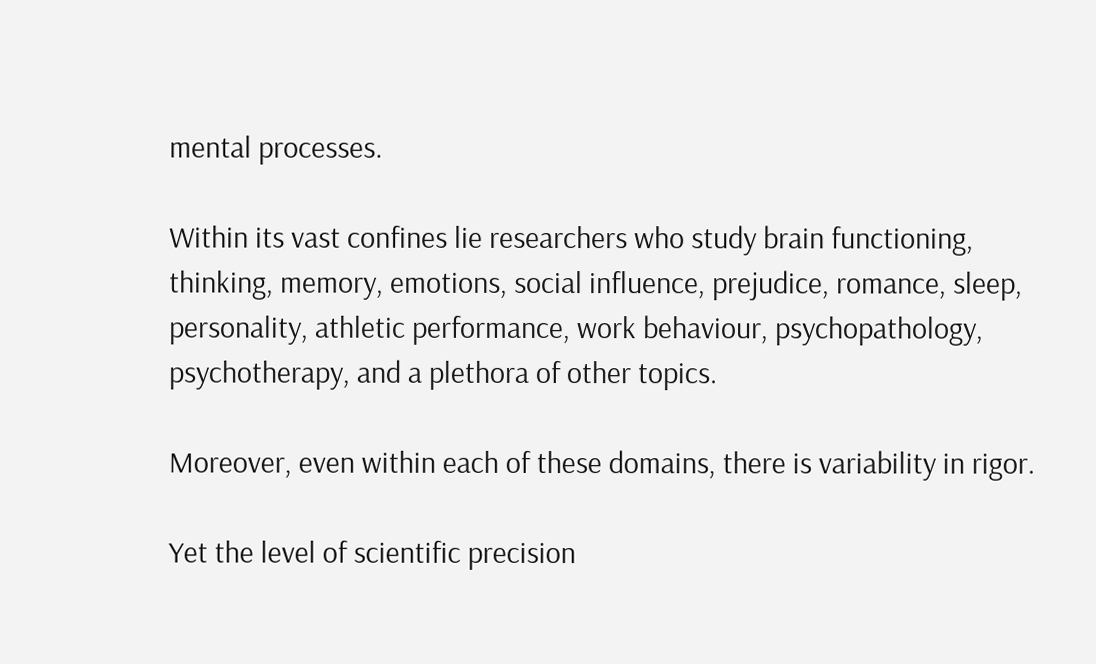mental processes.

Within its vast confines lie researchers who study brain functioning, thinking, memory, emotions, social influence, prejudice, romance, sleep, personality, athletic performance, work behaviour, psychopathology, psychotherapy, and a plethora of other topics.

Moreover, even within each of these domains, there is variability in rigor.

Yet the level of scientific precision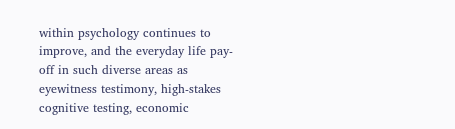within psychology continues to improve, and the everyday life pay-off in such diverse areas as eyewitness testimony, high-stakes cognitive testing, economic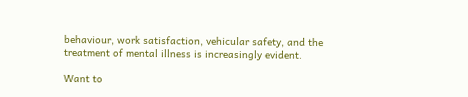behaviour, work satisfaction, vehicular safety, and the treatment of mental illness is increasingly evident.

Want to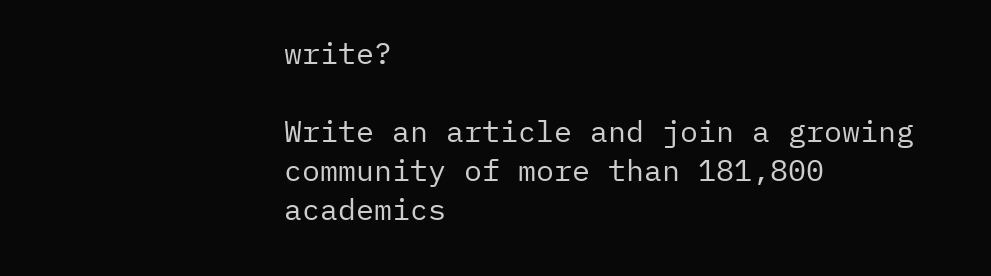write?

Write an article and join a growing community of more than 181,800 academics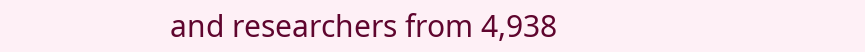and researchers from 4,938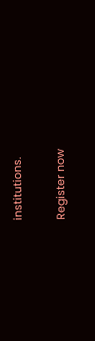institutions.

Register now